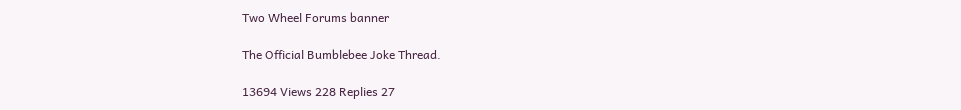Two Wheel Forums banner

The Official Bumblebee Joke Thread.

13694 Views 228 Replies 27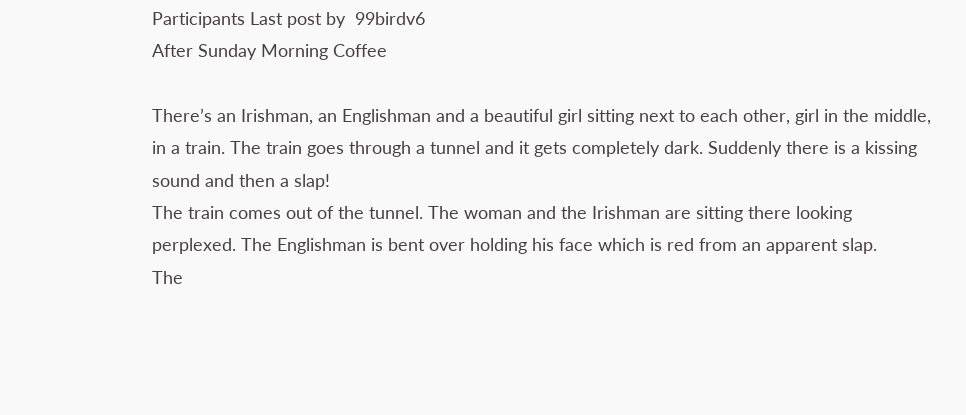Participants Last post by  99birdv6
After Sunday Morning Coffee

There’s an Irishman, an Englishman and a beautiful girl sitting next to each other, girl in the middle, in a train. The train goes through a tunnel and it gets completely dark. Suddenly there is a kissing sound and then a slap!
The train comes out of the tunnel. The woman and the Irishman are sitting there looking perplexed. The Englishman is bent over holding his face which is red from an apparent slap.
The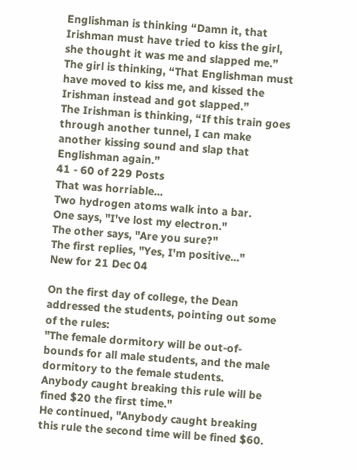Englishman is thinking “Damn it, that Irishman must have tried to kiss the girl, she thought it was me and slapped me.”
The girl is thinking, “That Englishman must have moved to kiss me, and kissed the Irishman instead and got slapped.”
The Irishman is thinking, “If this train goes through another tunnel, I can make another kissing sound and slap that Englishman again.”
41 - 60 of 229 Posts
That was horriable...
Two hydrogen atoms walk into a bar.
One says, "I've lost my electron."
The other says, "Are you sure?"
The first replies, "Yes, I'm positive..."
New for 21 Dec 04

On the first day of college, the Dean addressed the students, pointing out some of the rules:
"The female dormitory will be out-of-bounds for all male students, and the male dormitory to the female students. Anybody caught breaking this rule will be fined $20 the first time."
He continued, "Anybody caught breaking this rule the second time will be fined $60.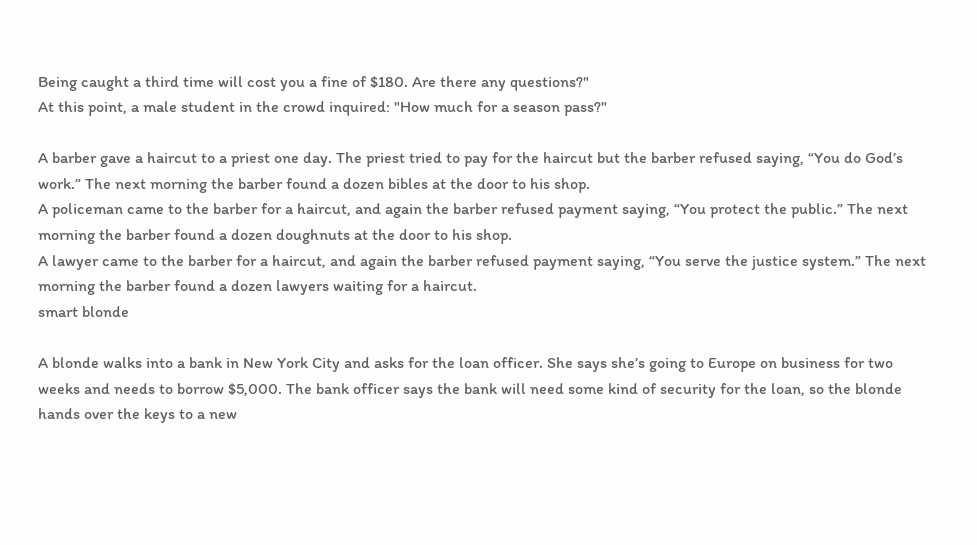Being caught a third time will cost you a fine of $180. Are there any questions?"
At this point, a male student in the crowd inquired: "How much for a season pass?"

A barber gave a haircut to a priest one day. The priest tried to pay for the haircut but the barber refused saying, “You do God’s work.” The next morning the barber found a dozen bibles at the door to his shop.
A policeman came to the barber for a haircut, and again the barber refused payment saying, “You protect the public.” The next morning the barber found a dozen doughnuts at the door to his shop.
A lawyer came to the barber for a haircut, and again the barber refused payment saying, “You serve the justice system.” The next morning the barber found a dozen lawyers waiting for a haircut.
smart blonde

A blonde walks into a bank in New York City and asks for the loan officer. She says she’s going to Europe on business for two weeks and needs to borrow $5,000. The bank officer says the bank will need some kind of security for the loan, so the blonde hands over the keys to a new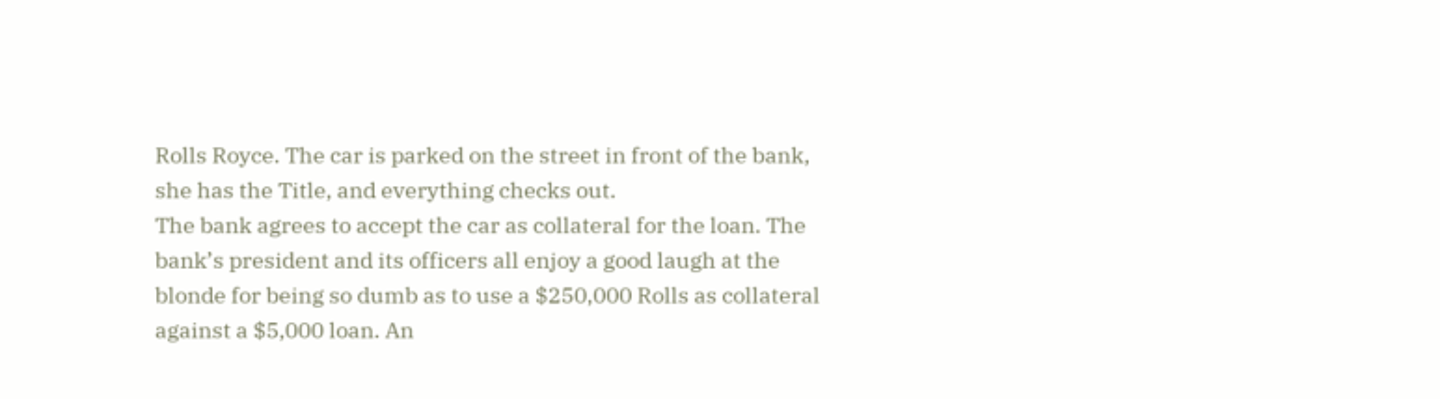Rolls Royce. The car is parked on the street in front of the bank, she has the Title, and everything checks out.
The bank agrees to accept the car as collateral for the loan. The bank’s president and its officers all enjoy a good laugh at the blonde for being so dumb as to use a $250,000 Rolls as collateral against a $5,000 loan. An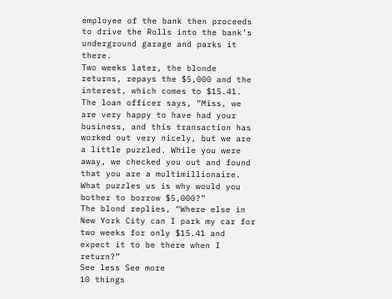employee of the bank then proceeds to drive the Rolls into the bank’s underground garage and parks it there.
Two weeks later, the blonde returns, repays the $5,000 and the interest, which comes to $15.41. The loan officer says, “Miss, we are very happy to have had your business, and this transaction has worked out very nicely, but we are a little puzzled. While you were away, we checked you out and found that you are a multimillionaire. What puzzles us is why would you bother to borrow $5,000?”
The blond replies, “Where else in New York City can I park my car for two weeks for only $15.41 and expect it to be there when I return?”
See less See more
10 things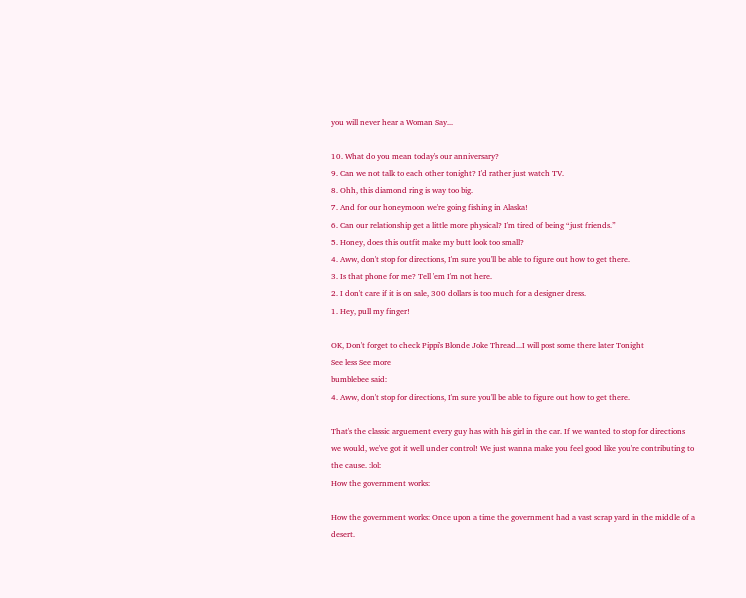you will never hear a Woman Say...

10. What do you mean today's our anniversary?
9. Can we not talk to each other tonight? I'd rather just watch TV.
8. Ohh, this diamond ring is way too big.
7. And for our honeymoon we're going fishing in Alaska!
6. Can our relationship get a little more physical? I'm tired of being “just friends.”
5. Honey, does this outfit make my butt look too small?
4. Aww, don't stop for directions, I'm sure you'll be able to figure out how to get there.
3. Is that phone for me? Tell 'em I'm not here.
2. I don't care if it is on sale, 300 dollars is too much for a designer dress.
1. Hey, pull my finger!

OK, Don't forget to check Pippi's Blonde Joke Thread...I will post some there later Tonight
See less See more
bumblebee said:
4. Aww, don't stop for directions, I'm sure you'll be able to figure out how to get there.

That's the classic arguement every guy has with his girl in the car. If we wanted to stop for directions we would, we've got it well under control! We just wanna make you feel good like you're contributing to the cause. :lol:
How the government works:

How the government works: Once upon a time the government had a vast scrap yard in the middle of a desert.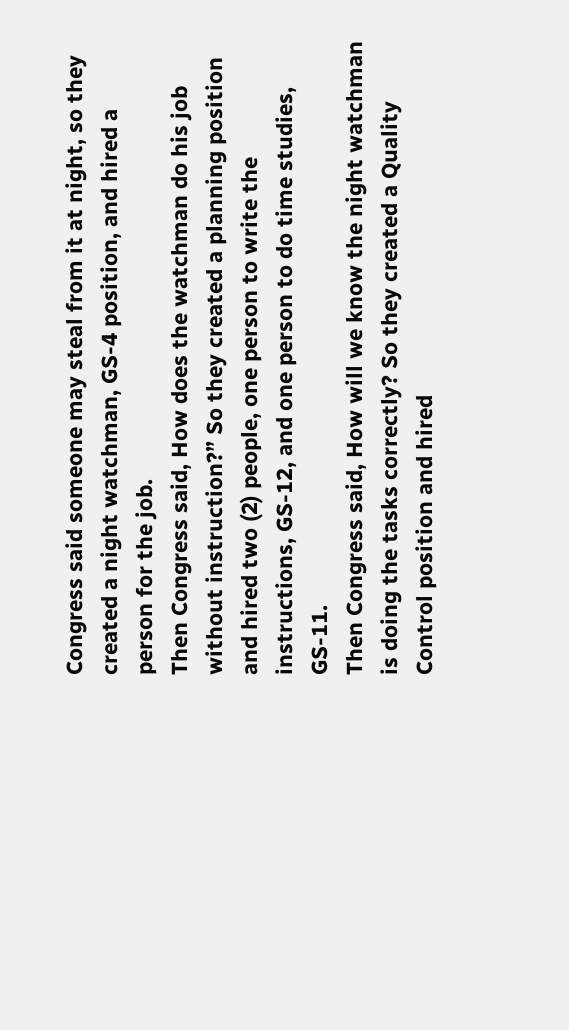Congress said someone may steal from it at night, so they created a night watchman, GS-4 position, and hired a person for the job.
Then Congress said, How does the watchman do his job without instruction?” So they created a planning position and hired two (2) people, one person to write the instructions, GS-12, and one person to do time studies, GS-11.
Then Congress said, How will we know the night watchman is doing the tasks correctly? So they created a Quality Control position and hired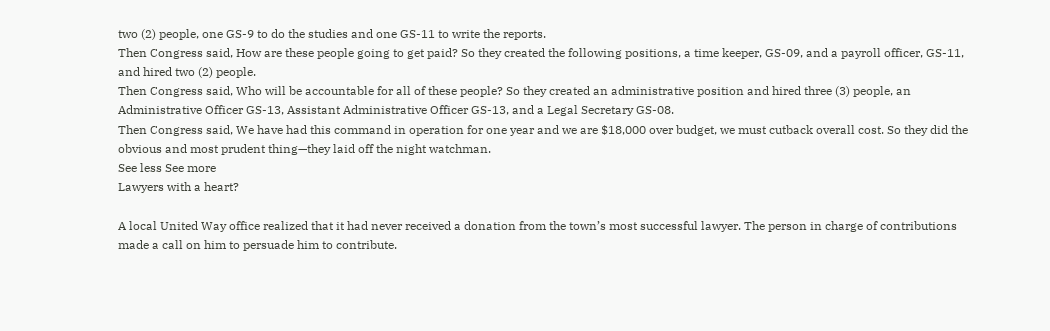two (2) people, one GS-9 to do the studies and one GS-11 to write the reports.
Then Congress said, How are these people going to get paid? So they created the following positions, a time keeper, GS-09, and a payroll officer, GS-11, and hired two (2) people.
Then Congress said, Who will be accountable for all of these people? So they created an administrative position and hired three (3) people, an Administrative Officer GS-13, Assistant Administrative Officer GS-13, and a Legal Secretary GS-08.
Then Congress said, We have had this command in operation for one year and we are $18,000 over budget, we must cutback overall cost. So they did the obvious and most prudent thing—they laid off the night watchman.
See less See more
Lawyers with a heart?

A local United Way office realized that it had never received a donation from the town’s most successful lawyer. The person in charge of contributions made a call on him to persuade him to contribute.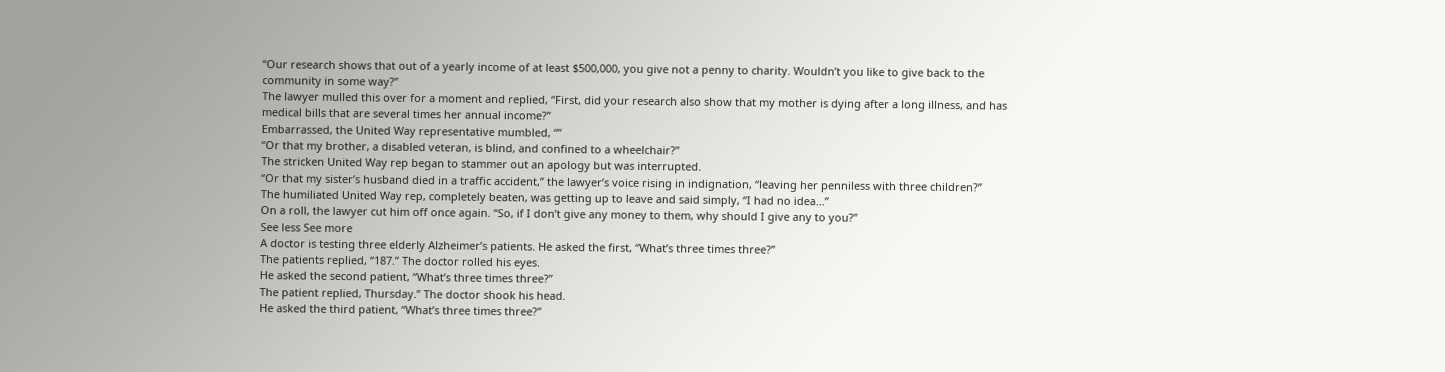“Our research shows that out of a yearly income of at least $500,000, you give not a penny to charity. Wouldn’t you like to give back to the community in some way?”
The lawyer mulled this over for a moment and replied, “First, did your research also show that my mother is dying after a long illness, and has medical bills that are several times her annual income?”
Embarrassed, the United Way representative mumbled, “”
“Or that my brother, a disabled veteran, is blind, and confined to a wheelchair?”
The stricken United Way rep began to stammer out an apology but was interrupted.
“Or that my sister’s husband died in a traffic accident,” the lawyer’s voice rising in indignation, “leaving her penniless with three children?”
The humiliated United Way rep, completely beaten, was getting up to leave and said simply, “I had no idea...”
On a roll, the lawyer cut him off once again. “So, if I don’t give any money to them, why should I give any to you?”
See less See more
A doctor is testing three elderly Alzheimer’s patients. He asked the first, “What’s three times three?”
The patients replied, “187.” The doctor rolled his eyes.
He asked the second patient, “What’s three times three?”
The patient replied, Thursday.” The doctor shook his head.
He asked the third patient, “What’s three times three?”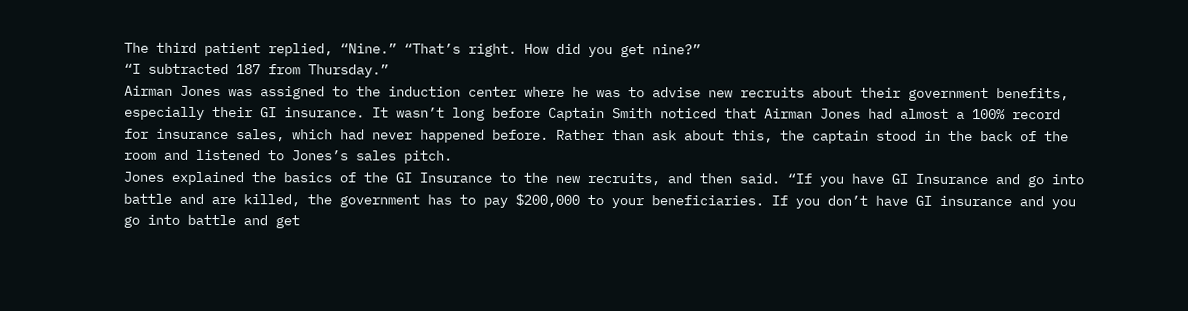The third patient replied, “Nine.” “That’s right. How did you get nine?”
“I subtracted 187 from Thursday.”
Airman Jones was assigned to the induction center where he was to advise new recruits about their government benefits, especially their GI insurance. It wasn’t long before Captain Smith noticed that Airman Jones had almost a 100% record for insurance sales, which had never happened before. Rather than ask about this, the captain stood in the back of the room and listened to Jones’s sales pitch.
Jones explained the basics of the GI Insurance to the new recruits, and then said. “If you have GI Insurance and go into battle and are killed, the government has to pay $200,000 to your beneficiaries. If you don’t have GI insurance and you go into battle and get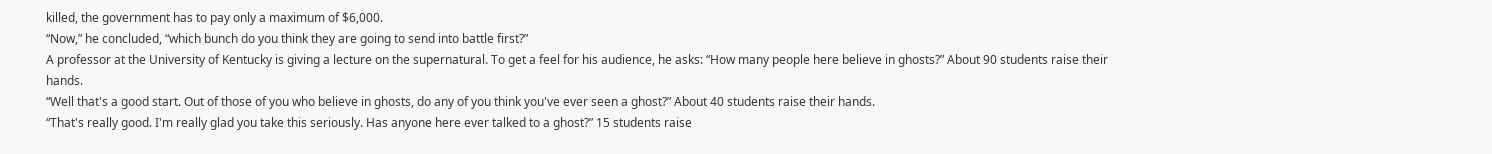killed, the government has to pay only a maximum of $6,000.
“Now,” he concluded, “which bunch do you think they are going to send into battle first?”
A professor at the University of Kentucky is giving a lecture on the supernatural. To get a feel for his audience, he asks: “How many people here believe in ghosts?” About 90 students raise their hands.
“Well that's a good start. Out of those of you who believe in ghosts, do any of you think you've ever seen a ghost?” About 40 students raise their hands.
“That's really good. I'm really glad you take this seriously. Has anyone here ever talked to a ghost?” 15 students raise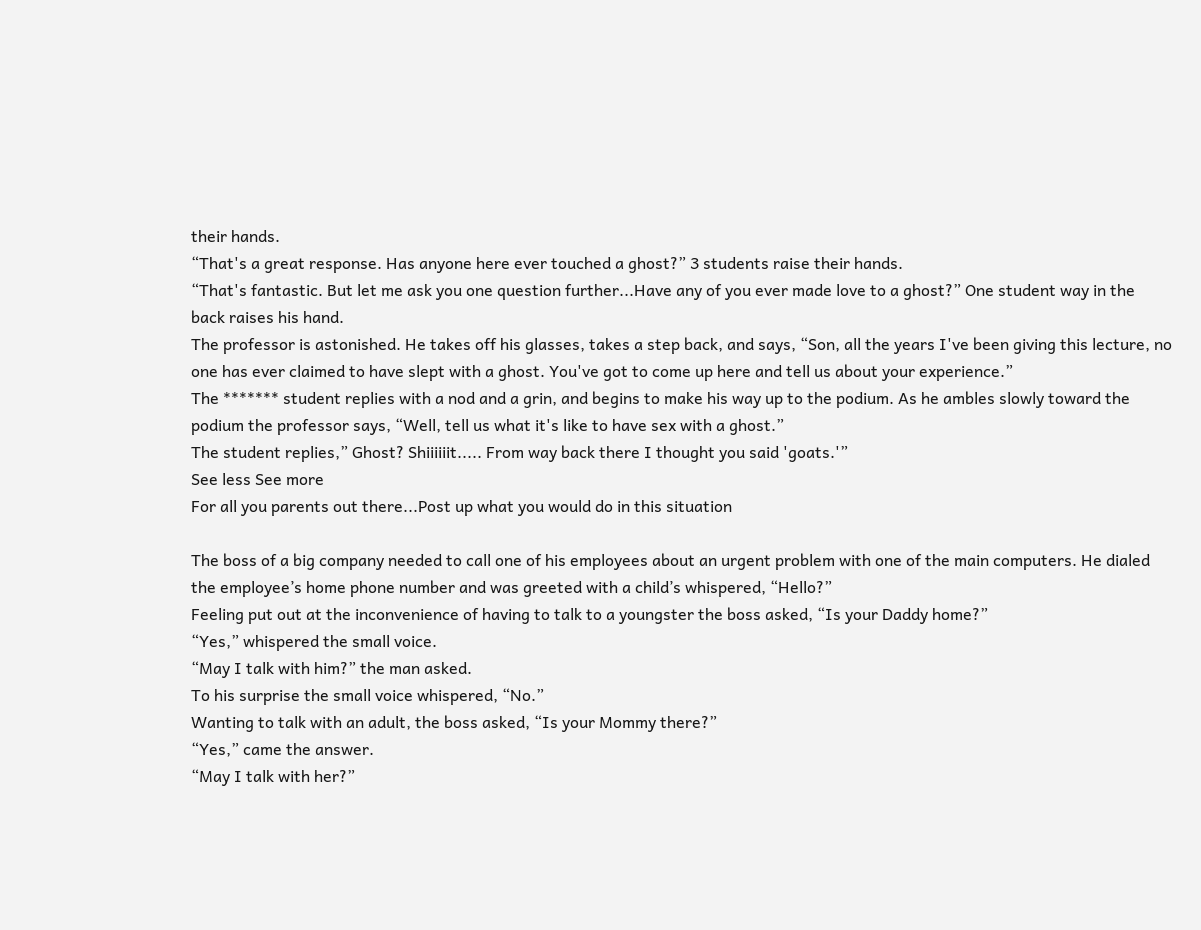their hands.
“That's a great response. Has anyone here ever touched a ghost?” 3 students raise their hands.
“That's fantastic. But let me ask you one question further...Have any of you ever made love to a ghost?” One student way in the back raises his hand.
The professor is astonished. He takes off his glasses, takes a step back, and says, “Son, all the years I've been giving this lecture, no one has ever claimed to have slept with a ghost. You've got to come up here and tell us about your experience.”
The ******* student replies with a nod and a grin, and begins to make his way up to the podium. As he ambles slowly toward the podium the professor says, “Well, tell us what it's like to have sex with a ghost.”
The student replies,” Ghost? Shiiiiiit..... From way back there I thought you said 'goats.'”
See less See more
For all you parents out there...Post up what you would do in this situation

The boss of a big company needed to call one of his employees about an urgent problem with one of the main computers. He dialed the employee’s home phone number and was greeted with a child’s whispered, “Hello?”
Feeling put out at the inconvenience of having to talk to a youngster the boss asked, “Is your Daddy home?”
“Yes,” whispered the small voice.
“May I talk with him?” the man asked.
To his surprise the small voice whispered, “No.”
Wanting to talk with an adult, the boss asked, “Is your Mommy there?”
“Yes,” came the answer.
“May I talk with her?”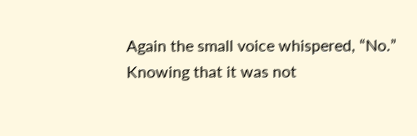Again the small voice whispered, “No.”
Knowing that it was not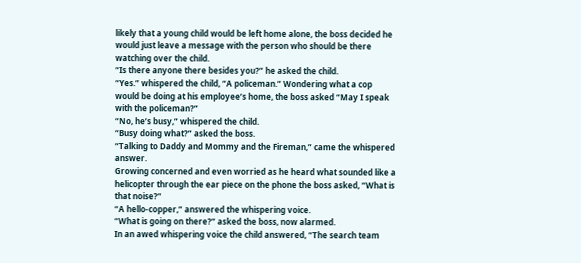likely that a young child would be left home alone, the boss decided he would just leave a message with the person who should be there watching over the child.
“Is there anyone there besides you?” he asked the child.
“Yes.” whispered the child, “A policeman.” Wondering what a cop would be doing at his employee’s home, the boss asked “May I speak with the policeman?”
“No, he’s busy,” whispered the child.
“Busy doing what?” asked the boss.
“Talking to Daddy and Mommy and the Fireman,” came the whispered answer.
Growing concerned and even worried as he heard what sounded like a helicopter through the ear piece on the phone the boss asked, “What is that noise?”
“A hello-copper,” answered the whispering voice.
“What is going on there?” asked the boss, now alarmed.
In an awed whispering voice the child answered, “The search team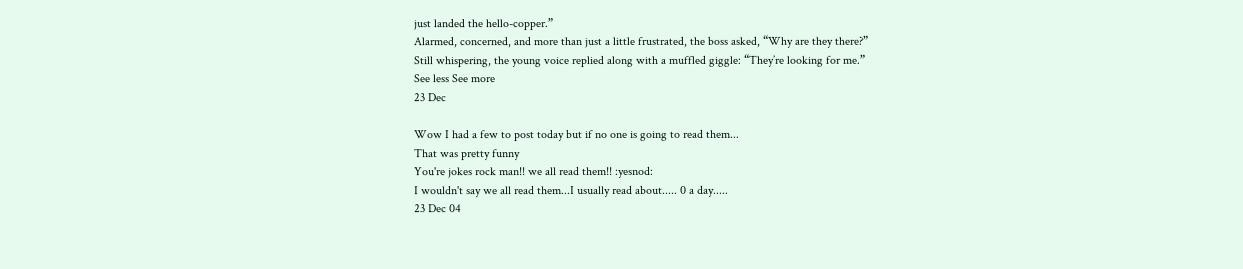just landed the hello-copper.”
Alarmed, concerned, and more than just a little frustrated, the boss asked, “Why are they there?”
Still whispering, the young voice replied along with a muffled giggle: “They’re looking for me.”
See less See more
23 Dec

Wow I had a few to post today but if no one is going to read them...
That was pretty funny
You're jokes rock man!! we all read them!! :yesnod:
I wouldn't say we all read them...I usually read about..... 0 a day.....
23 Dec 04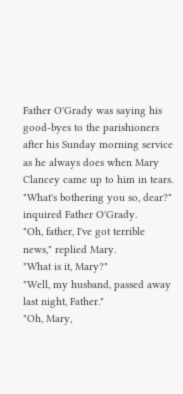Father O'Grady was saying his good-byes to the parishioners after his Sunday morning service as he always does when Mary Clancey came up to him in tears.
"What's bothering you so, dear?" inquired Father O'Grady.
"Oh, father, I've got terrible news," replied Mary.
"What is it, Mary?"
"Well, my husband, passed away last night, Father."
"Oh, Mary,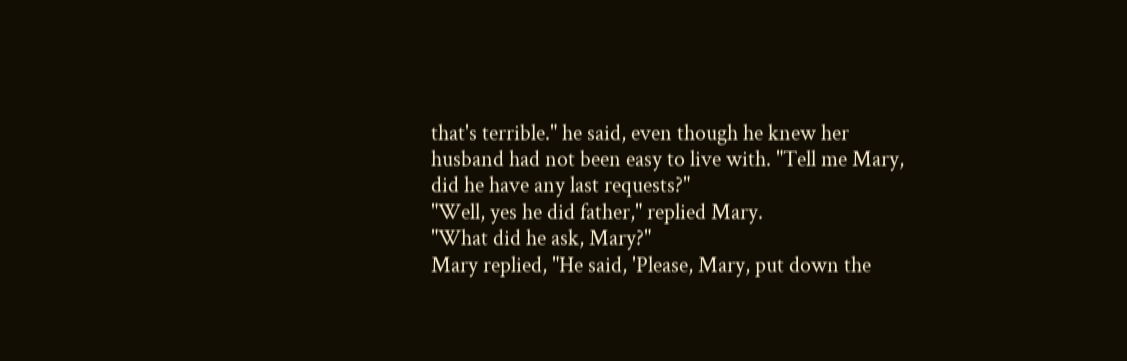that's terrible." he said, even though he knew her husband had not been easy to live with. "Tell me Mary, did he have any last requests?"
"Well, yes he did father," replied Mary.
"What did he ask, Mary?"
Mary replied, "He said, 'Please, Mary, put down the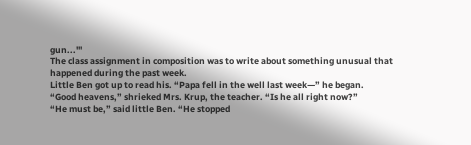gun...'"
The class assignment in composition was to write about something unusual that happened during the past week.
Little Ben got up to read his. “Papa fell in the well last week—” he began.
“Good heavens,” shrieked Mrs. Krup, the teacher. “Is he all right now?”
“He must be,” said little Ben. “He stopped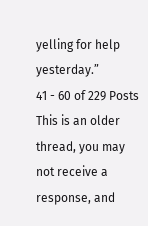yelling for help yesterday.”
41 - 60 of 229 Posts
This is an older thread, you may not receive a response, and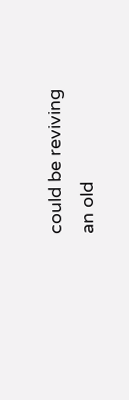could be reviving an old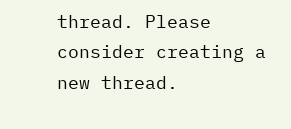thread. Please consider creating a new thread.